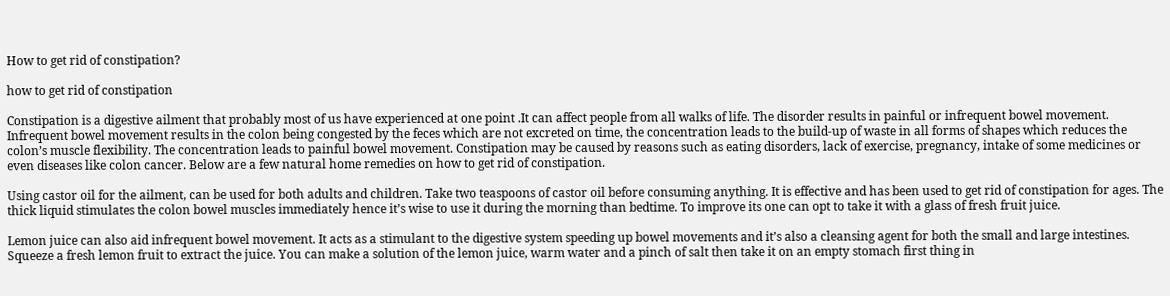How to get rid of constipation?

how to get rid of constipation

Constipation is a digestive ailment that probably most of us have experienced at one point .It can affect people from all walks of life. The disorder results in painful or infrequent bowel movement. Infrequent bowel movement results in the colon being congested by the feces which are not excreted on time, the concentration leads to the build-up of waste in all forms of shapes which reduces the colon’s muscle flexibility. The concentration leads to painful bowel movement. Constipation may be caused by reasons such as eating disorders, lack of exercise, pregnancy, intake of some medicines or even diseases like colon cancer. Below are a few natural home remedies on how to get rid of constipation.

Using castor oil for the ailment, can be used for both adults and children. Take two teaspoons of castor oil before consuming anything. It is effective and has been used to get rid of constipation for ages. The thick liquid stimulates the colon bowel muscles immediately hence it’s wise to use it during the morning than bedtime. To improve its one can opt to take it with a glass of fresh fruit juice.

Lemon juice can also aid infrequent bowel movement. It acts as a stimulant to the digestive system speeding up bowel movements and it’s also a cleansing agent for both the small and large intestines. Squeeze a fresh lemon fruit to extract the juice. You can make a solution of the lemon juice, warm water and a pinch of salt then take it on an empty stomach first thing in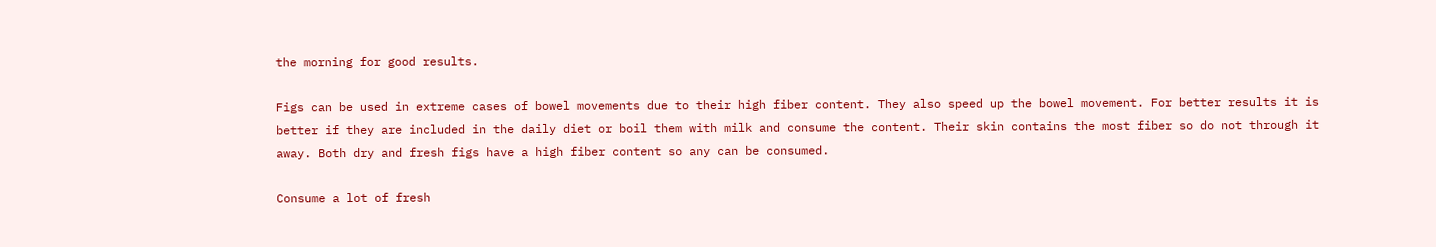the morning for good results.

Figs can be used in extreme cases of bowel movements due to their high fiber content. They also speed up the bowel movement. For better results it is better if they are included in the daily diet or boil them with milk and consume the content. Their skin contains the most fiber so do not through it away. Both dry and fresh figs have a high fiber content so any can be consumed.

Consume a lot of fresh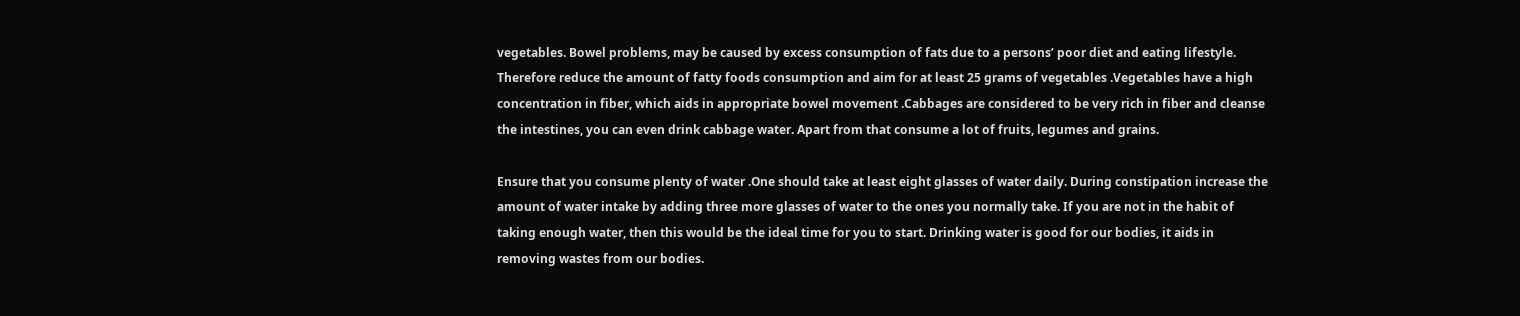vegetables. Bowel problems, may be caused by excess consumption of fats due to a persons’ poor diet and eating lifestyle. Therefore reduce the amount of fatty foods consumption and aim for at least 25 grams of vegetables .Vegetables have a high concentration in fiber, which aids in appropriate bowel movement .Cabbages are considered to be very rich in fiber and cleanse the intestines, you can even drink cabbage water. Apart from that consume a lot of fruits, legumes and grains.

Ensure that you consume plenty of water .One should take at least eight glasses of water daily. During constipation increase the amount of water intake by adding three more glasses of water to the ones you normally take. If you are not in the habit of taking enough water, then this would be the ideal time for you to start. Drinking water is good for our bodies, it aids in removing wastes from our bodies.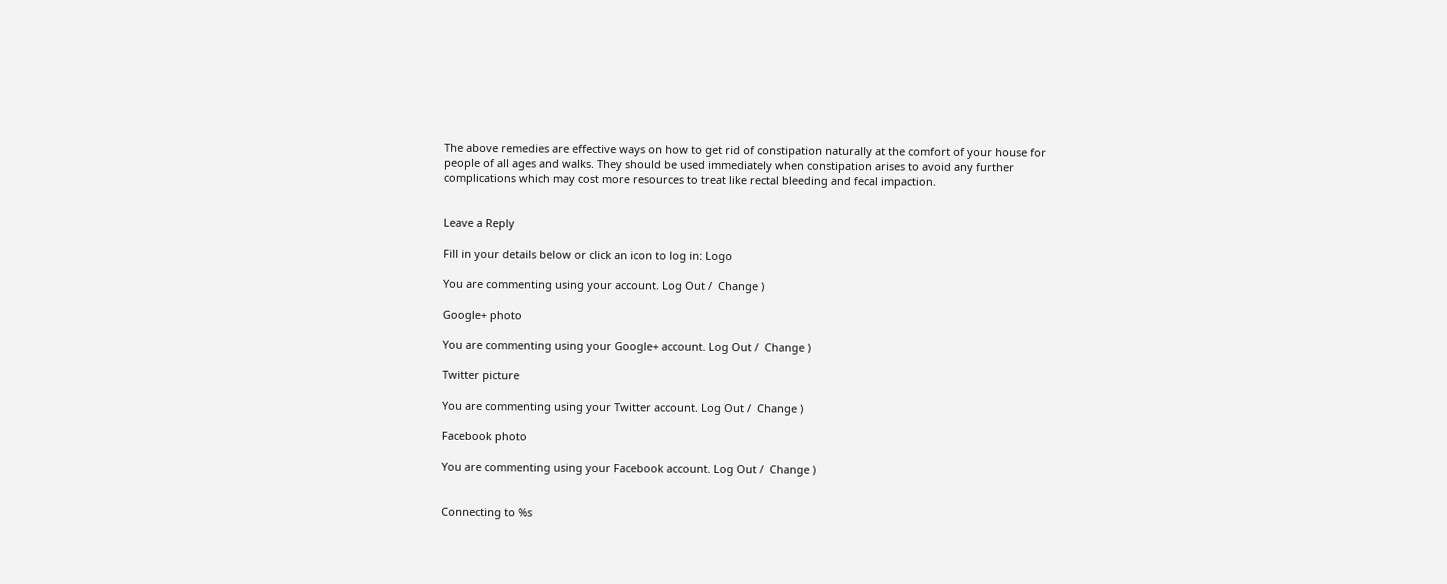The above remedies are effective ways on how to get rid of constipation naturally at the comfort of your house for people of all ages and walks. They should be used immediately when constipation arises to avoid any further complications which may cost more resources to treat like rectal bleeding and fecal impaction.


Leave a Reply

Fill in your details below or click an icon to log in: Logo

You are commenting using your account. Log Out /  Change )

Google+ photo

You are commenting using your Google+ account. Log Out /  Change )

Twitter picture

You are commenting using your Twitter account. Log Out /  Change )

Facebook photo

You are commenting using your Facebook account. Log Out /  Change )


Connecting to %s